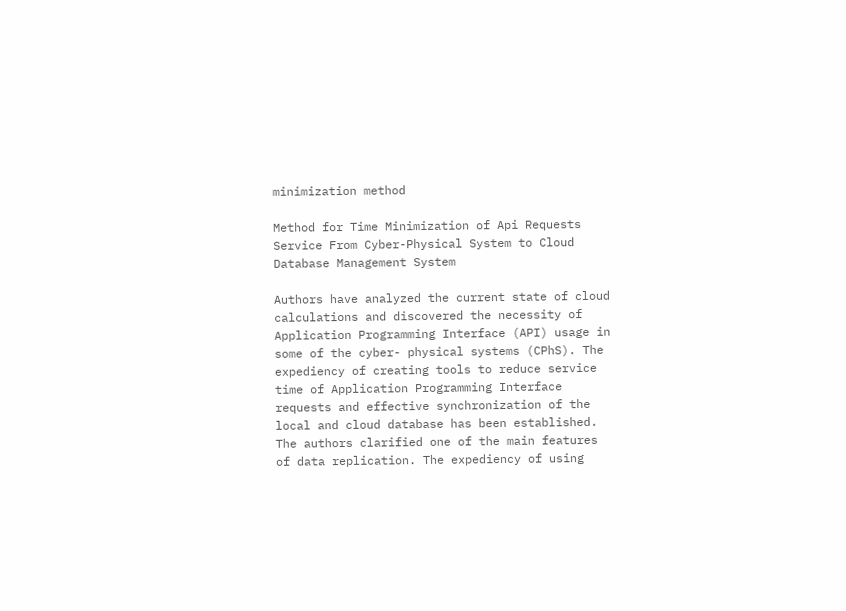minimization method

Method for Time Minimization of Api Requests Service From Cyber-Physical System to Cloud Database Management System

Authors have analyzed the current state of cloud calculations and discovered the necessity of Application Programming Interface (API) usage in some of the cyber- physical systems (CPhS). The expediency of creating tools to reduce service time of Application Programming Interface requests and effective synchronization of the local and cloud database has been established. The authors clarified one of the main features of data replication. The expediency of using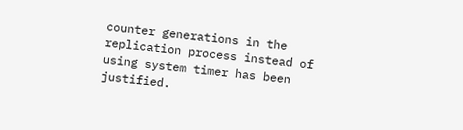counter generations in the replication process instead of using system timer has been justified.